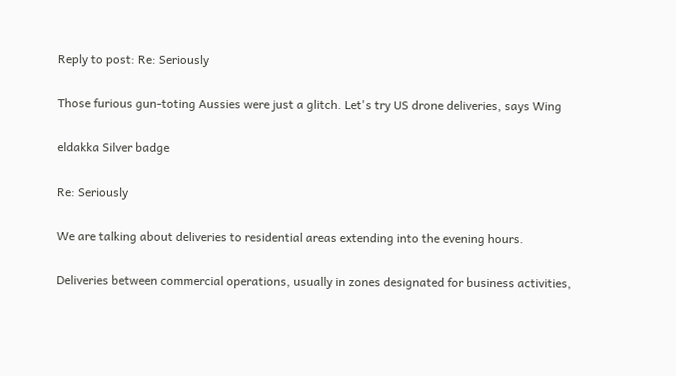Reply to post: Re: Seriously

Those furious gun-toting Aussies were just a glitch. Let's try US drone deliveries, says Wing

eldakka Silver badge

Re: Seriously

We are talking about deliveries to residential areas extending into the evening hours.

Deliveries between commercial operations, usually in zones designated for business activities,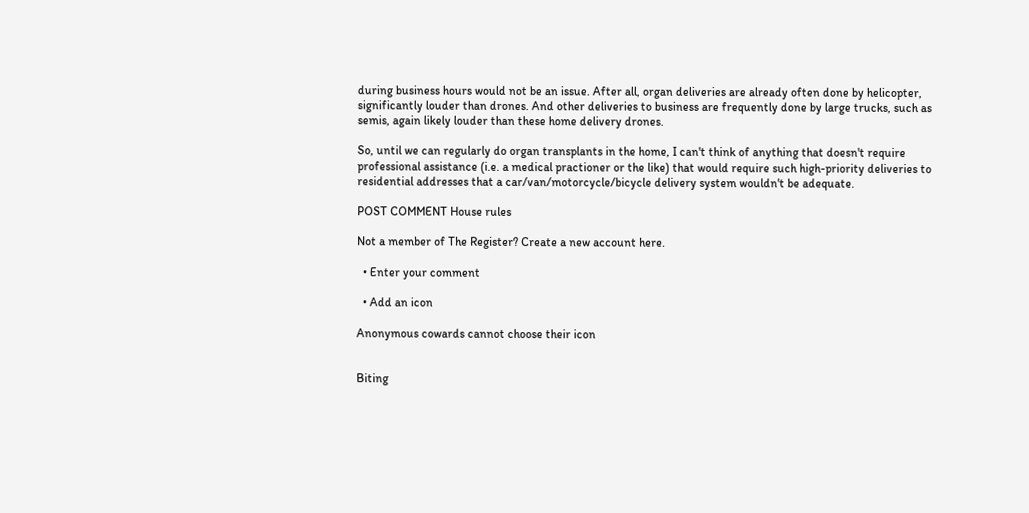during business hours would not be an issue. After all, organ deliveries are already often done by helicopter, significantly louder than drones. And other deliveries to business are frequently done by large trucks, such as semis, again likely louder than these home delivery drones.

So, until we can regularly do organ transplants in the home, I can't think of anything that doesn't require professional assistance (i.e. a medical practioner or the like) that would require such high-priority deliveries to residential addresses that a car/van/motorcycle/bicycle delivery system wouldn't be adequate.

POST COMMENT House rules

Not a member of The Register? Create a new account here.

  • Enter your comment

  • Add an icon

Anonymous cowards cannot choose their icon


Biting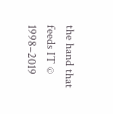the hand that feeds IT © 1998–2019